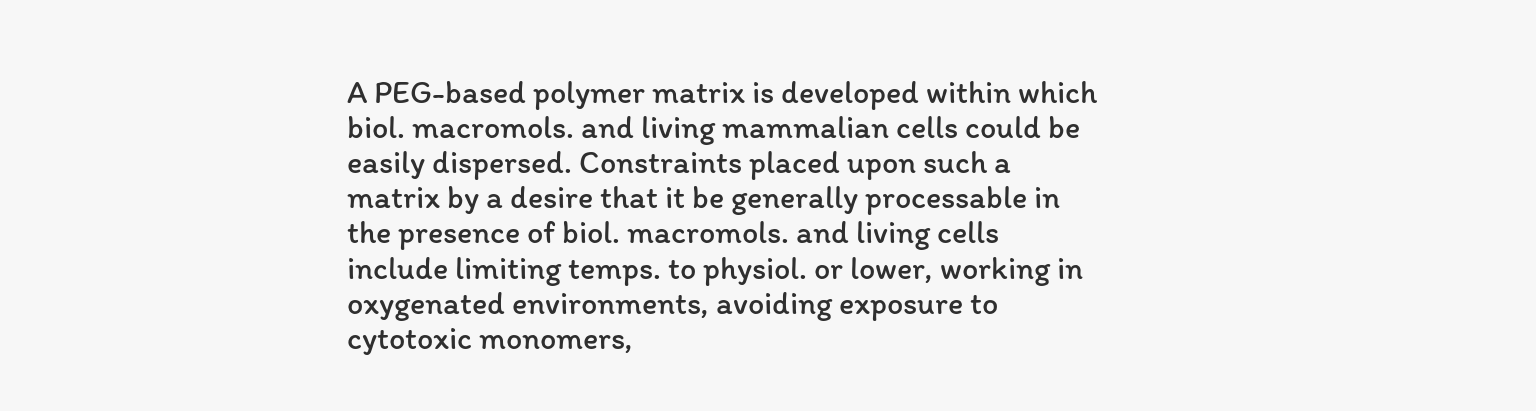A PEG-based polymer matrix is developed within which biol. macromols. and living mammalian cells could be easily dispersed. Constraints placed upon such a matrix by a desire that it be generally processable in the presence of biol. macromols. and living cells include limiting temps. to physiol. or lower, working in oxygenated environments, avoiding exposure to cytotoxic monomers,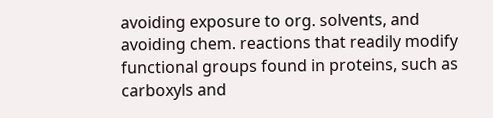avoiding exposure to org. solvents, and avoiding chem. reactions that readily modify functional groups found in proteins, such as carboxyls and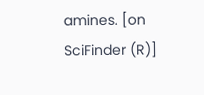amines. [on SciFinder (R)]